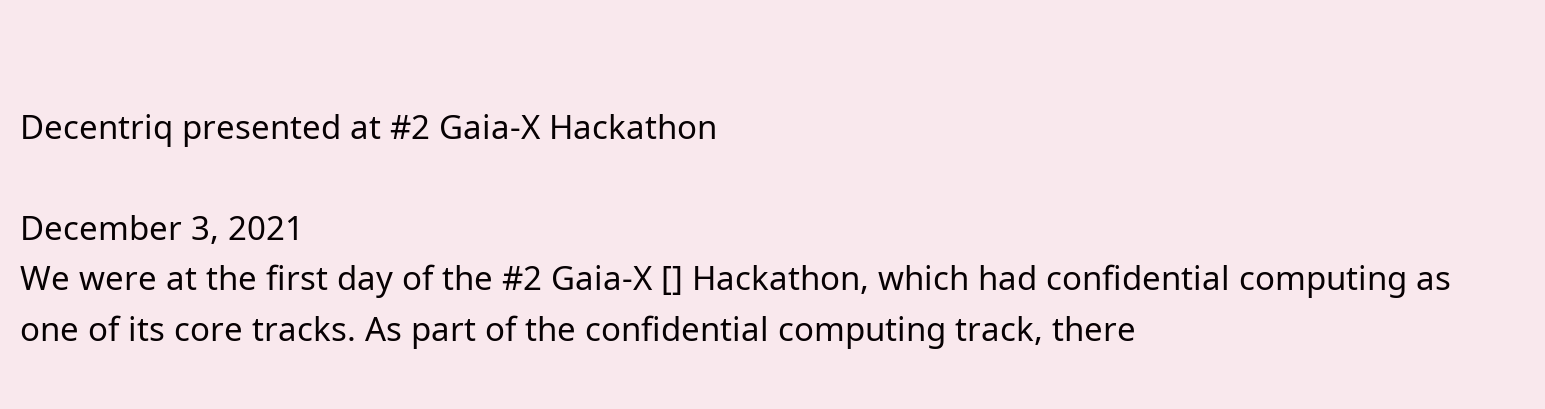Decentriq presented at #2 Gaia-X Hackathon

December 3, 2021
We were at the first day of the #2 Gaia-X [] Hackathon, which had confidential computing as one of its core tracks. As part of the confidential computing track, there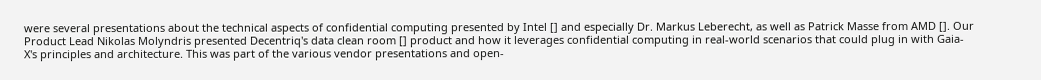were several presentations about the technical aspects of confidential computing presented by Intel [] and especially Dr. Markus Leberecht, as well as Patrick Masse from AMD []. Our Product Lead Nikolas Molyndris presented Decentriq's data clean room [] product and how it leverages confidential computing in real-world scenarios that could plug in with Gaia-X's principles and architecture. This was part of the various vendor presentations and open-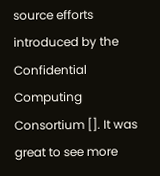source efforts introduced by the Confidential Computing Consortium []. It was great to see more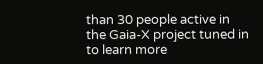than 30 people active in the Gaia-X project tuned in to learn more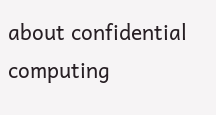about confidential computing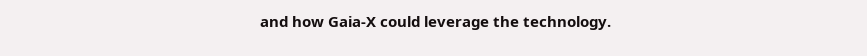and how Gaia-X could leverage the technology.